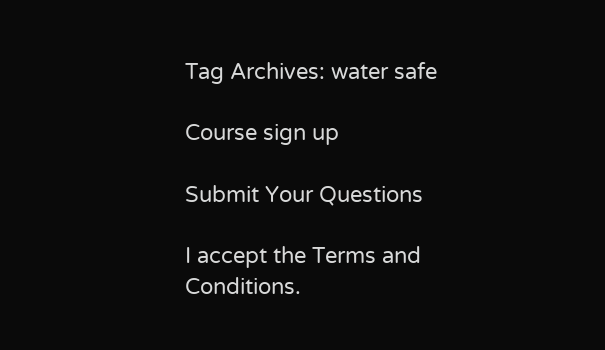Tag Archives: water safe

Course sign up

Submit Your Questions

I accept the Terms and Conditions.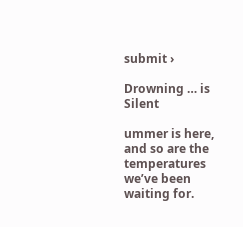submit ›

Drowning … is Silent

ummer is here, and so are the temperatures we’ve been waiting for.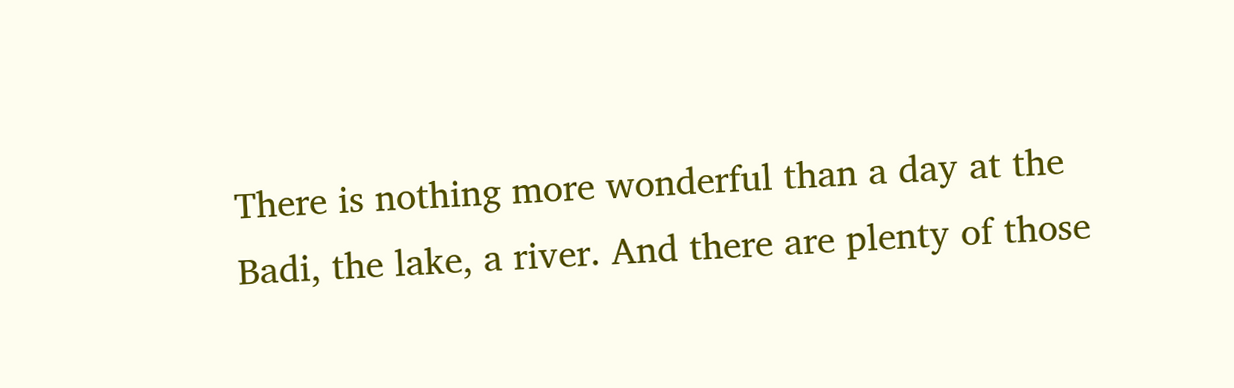There is nothing more wonderful than a day at the Badi, the lake, a river. And there are plenty of those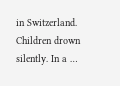in Switzerland. Children drown silently. In a …